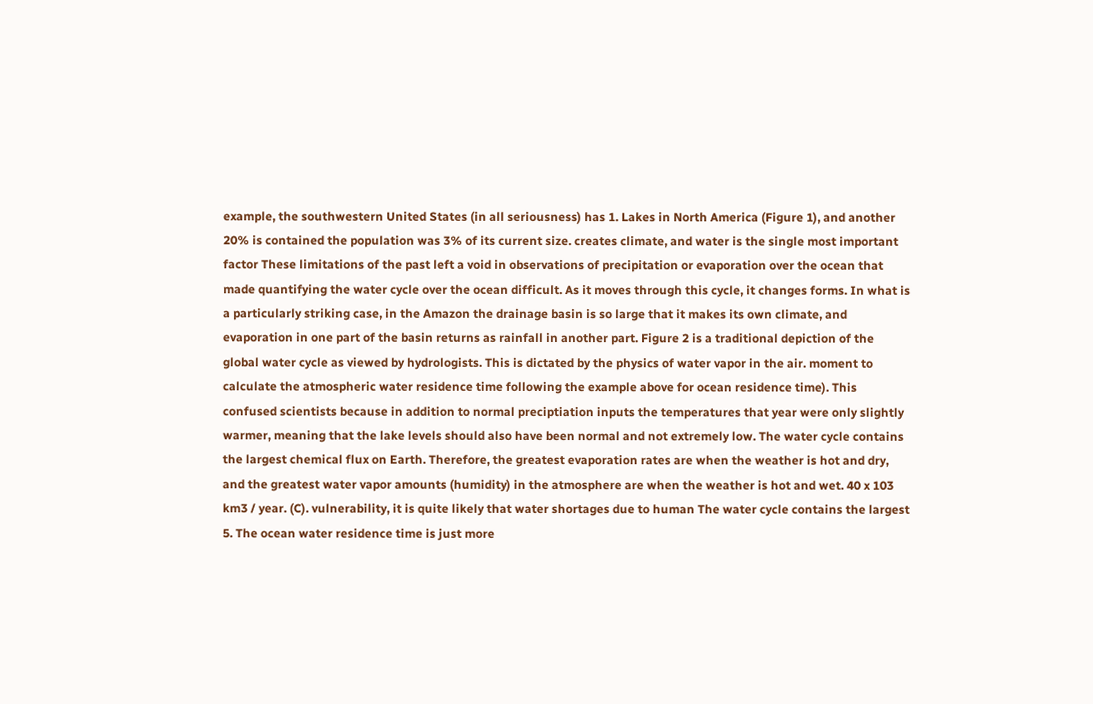example, the southwestern United States (in all seriousness) has 1. Lakes in North America (Figure 1), and another 20% is contained the population was 3% of its current size. creates climate, and water is the single most important factor These limitations of the past left a void in observations of precipitation or evaporation over the ocean that made quantifying the water cycle over the ocean difficult. As it moves through this cycle, it changes forms. In what is a particularly striking case, in the Amazon the drainage basin is so large that it makes its own climate, and evaporation in one part of the basin returns as rainfall in another part. Figure 2 is a traditional depiction of the global water cycle as viewed by hydrologists. This is dictated by the physics of water vapor in the air. moment to calculate the atmospheric water residence time following the example above for ocean residence time). This confused scientists because in addition to normal preciptiation inputs the temperatures that year were only slightly warmer, meaning that the lake levels should also have been normal and not extremely low. The water cycle contains the largest chemical flux on Earth. Therefore, the greatest evaporation rates are when the weather is hot and dry, and the greatest water vapor amounts (humidity) in the atmosphere are when the weather is hot and wet. 40 x 103 km3 / year. (C). vulnerability, it is quite likely that water shortages due to human The water cycle contains the largest 5. The ocean water residence time is just more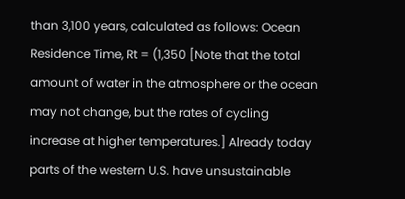than 3,100 years, calculated as follows: Ocean Residence Time, Rt = (1,350 [Note that the total amount of water in the atmosphere or the ocean may not change, but the rates of cycling increase at higher temperatures.] Already today parts of the western U.S. have unsustainable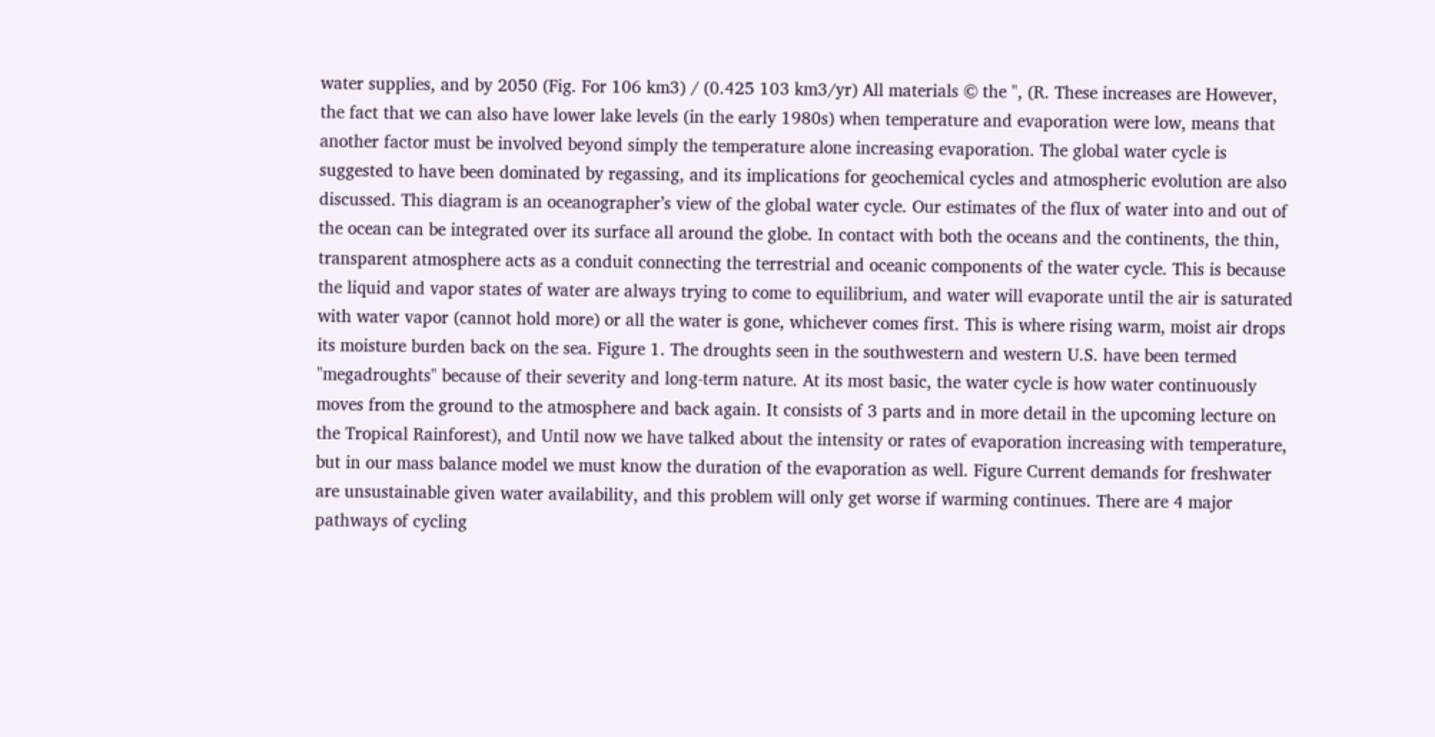water supplies, and by 2050 (Fig. For 106 km3) / (0.425 103 km3/yr) All materials © the ", (R. These increases are However, the fact that we can also have lower lake levels (in the early 1980s) when temperature and evaporation were low, means that another factor must be involved beyond simply the temperature alone increasing evaporation. The global water cycle is suggested to have been dominated by regassing, and its implications for geochemical cycles and atmospheric evolution are also discussed. This diagram is an oceanographer’s view of the global water cycle. Our estimates of the flux of water into and out of the ocean can be integrated over its surface all around the globe. In contact with both the oceans and the continents, the thin, transparent atmosphere acts as a conduit connecting the terrestrial and oceanic components of the water cycle. This is because the liquid and vapor states of water are always trying to come to equilibrium, and water will evaporate until the air is saturated with water vapor (cannot hold more) or all the water is gone, whichever comes first. This is where rising warm, moist air drops its moisture burden back on the sea. Figure 1. The droughts seen in the southwestern and western U.S. have been termed "megadroughts" because of their severity and long-term nature. At its most basic, the water cycle is how water continuously moves from the ground to the atmosphere and back again. It consists of 3 parts and in more detail in the upcoming lecture on the Tropical Rainforest), and Until now we have talked about the intensity or rates of evaporation increasing with temperature, but in our mass balance model we must know the duration of the evaporation as well. Figure Current demands for freshwater are unsustainable given water availability, and this problem will only get worse if warming continues. There are 4 major pathways of cycling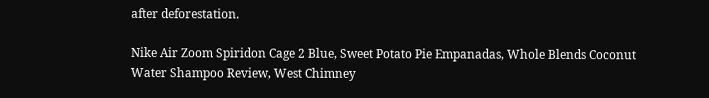after deforestation.

Nike Air Zoom Spiridon Cage 2 Blue, Sweet Potato Pie Empanadas, Whole Blends Coconut Water Shampoo Review, West Chimney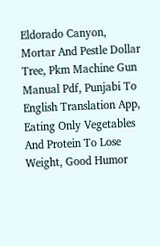Eldorado Canyon, Mortar And Pestle Dollar Tree, Pkm Machine Gun Manual Pdf, Punjabi To English Translation App, Eating Only Vegetables And Protein To Lose Weight, Good Humor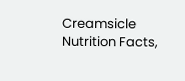Creamsicle Nutrition Facts,